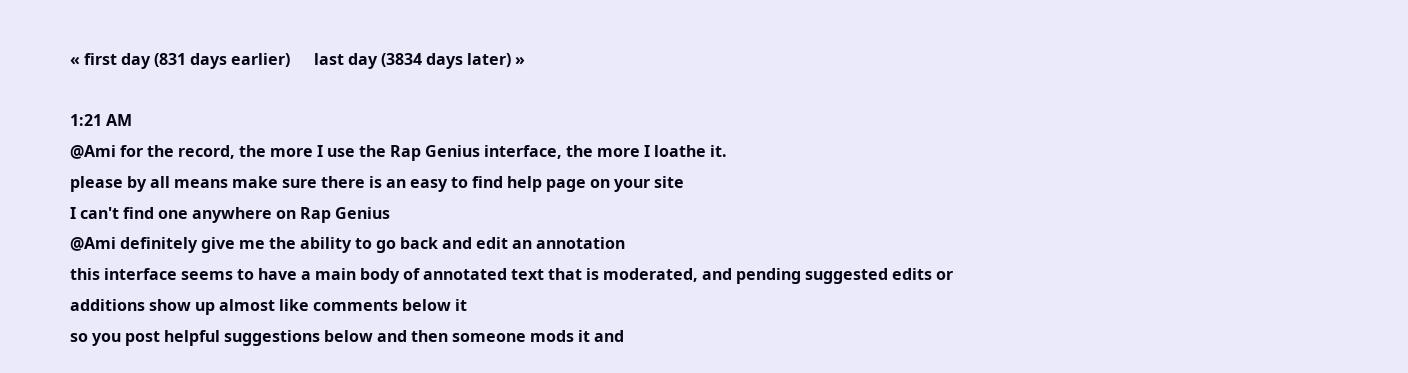« first day (831 days earlier)      last day (3834 days later) »

1:21 AM
@Ami for the record, the more I use the Rap Genius interface, the more I loathe it.
please by all means make sure there is an easy to find help page on your site
I can't find one anywhere on Rap Genius
@Ami definitely give me the ability to go back and edit an annotation
this interface seems to have a main body of annotated text that is moderated, and pending suggested edits or additions show up almost like comments below it
so you post helpful suggestions below and then someone mods it and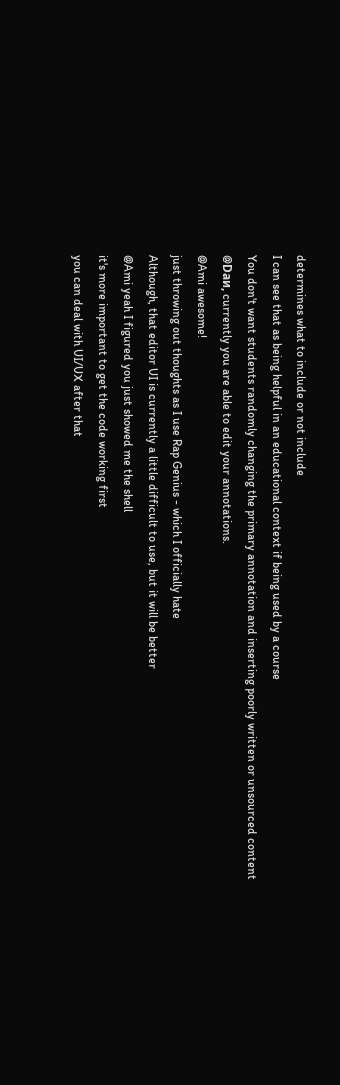determines what to include or not include
I can see that as being helpful in an educational context if being used by a course
You don't want students randomly changing the primary annotation and inserting poorly written or unsourced content
@Daи, currently you are able to edit your annotations.
@Ami awesome!
just throwing out thoughts as I use Rap Genius - which I officially hate
Although, that editor UI is currently a little difficult to use, but it will be better
@Ami yeah I figured you just showed me the shell
it's more important to get the code working first
you can deal with UI/UX after that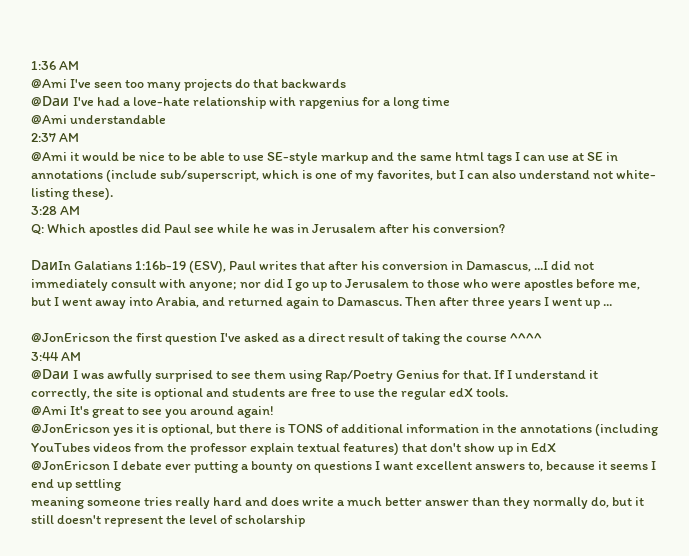1:36 AM
@Ami I've seen too many projects do that backwards
@Daи I've had a love-hate relationship with rapgenius for a long time
@Ami understandable
2:37 AM
@Ami it would be nice to be able to use SE-style markup and the same html tags I can use at SE in annotations (include sub/superscript, which is one of my favorites, but I can also understand not white-listing these).
3:28 AM
Q: Which apostles did Paul see while he was in Jerusalem after his conversion?

DaиIn Galatians 1:16b-19 (ESV), Paul writes that after his conversion in Damascus, ...I did not immediately consult with anyone; nor did I go up to Jerusalem to those who were apostles before me, but I went away into Arabia, and returned again to Damascus. Then after three years I went up ...

@JonEricson the first question I've asked as a direct result of taking the course ^^^^
3:44 AM
@Daи I was awfully surprised to see them using Rap/Poetry Genius for that. If I understand it correctly, the site is optional and students are free to use the regular edX tools.
@Ami It's great to see you around again!
@JonEricson yes it is optional, but there is TONS of additional information in the annotations (including YouTubes videos from the professor explain textual features) that don't show up in EdX
@JonEricson I debate ever putting a bounty on questions I want excellent answers to, because it seems I end up settling
meaning someone tries really hard and does write a much better answer than they normally do, but it still doesn't represent the level of scholarship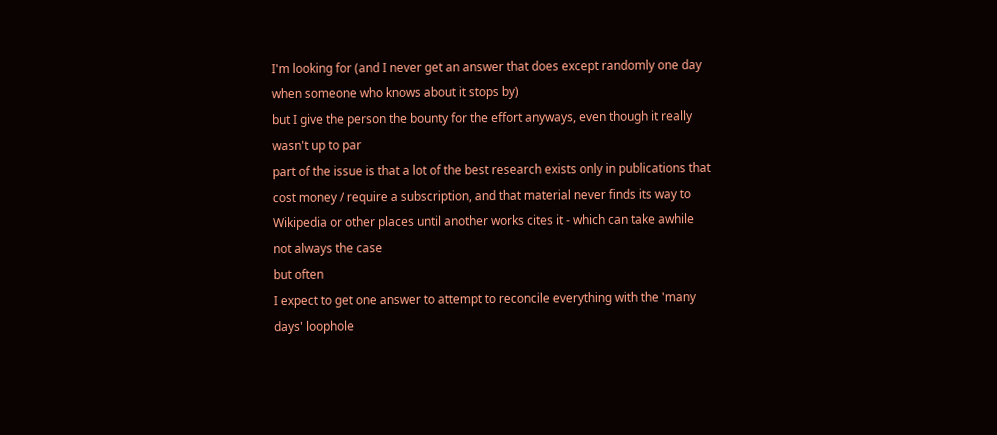I'm looking for (and I never get an answer that does except randomly one day when someone who knows about it stops by)
but I give the person the bounty for the effort anyways, even though it really wasn't up to par
part of the issue is that a lot of the best research exists only in publications that cost money / require a subscription, and that material never finds its way to Wikipedia or other places until another works cites it - which can take awhile
not always the case
but often
I expect to get one answer to attempt to reconcile everything with the 'many days' loophole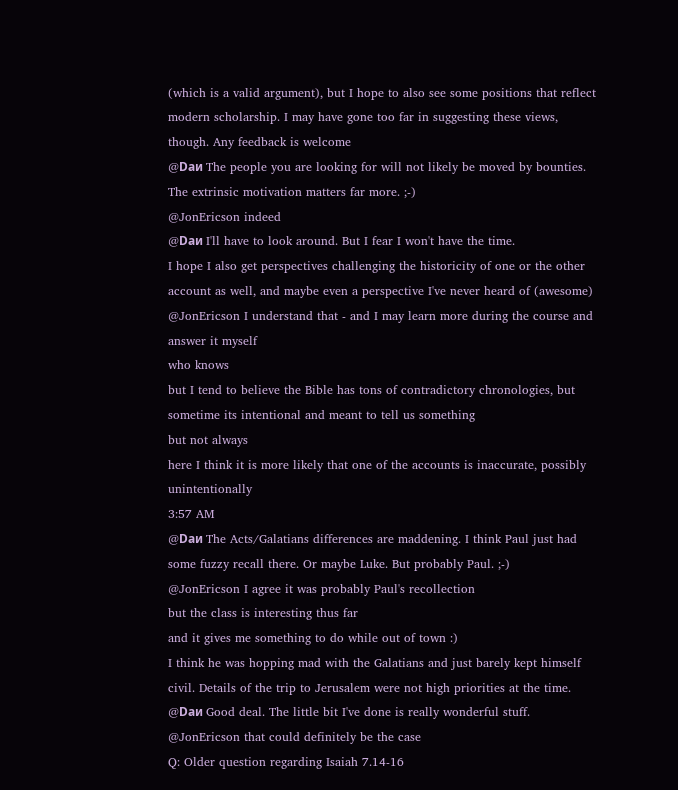(which is a valid argument), but I hope to also see some positions that reflect modern scholarship. I may have gone too far in suggesting these views, though. Any feedback is welcome
@Daи The people you are looking for will not likely be moved by bounties. The extrinsic motivation matters far more. ;-)
@JonEricson indeed
@Daи I'll have to look around. But I fear I won't have the time.
I hope I also get perspectives challenging the historicity of one or the other account as well, and maybe even a perspective I've never heard of (awesome)
@JonEricson I understand that - and I may learn more during the course and answer it myself
who knows
but I tend to believe the Bible has tons of contradictory chronologies, but sometime its intentional and meant to tell us something
but not always
here I think it is more likely that one of the accounts is inaccurate, possibly unintentionally
3:57 AM
@Daи The Acts/Galatians differences are maddening. I think Paul just had some fuzzy recall there. Or maybe Luke. But probably Paul. ;-)
@JonEricson I agree it was probably Paul's recollection
but the class is interesting thus far
and it gives me something to do while out of town :)
I think he was hopping mad with the Galatians and just barely kept himself civil. Details of the trip to Jerusalem were not high priorities at the time.
@Daи Good deal. The little bit I've done is really wonderful stuff.
@JonEricson that could definitely be the case
Q: Older question regarding Isaiah 7.14-16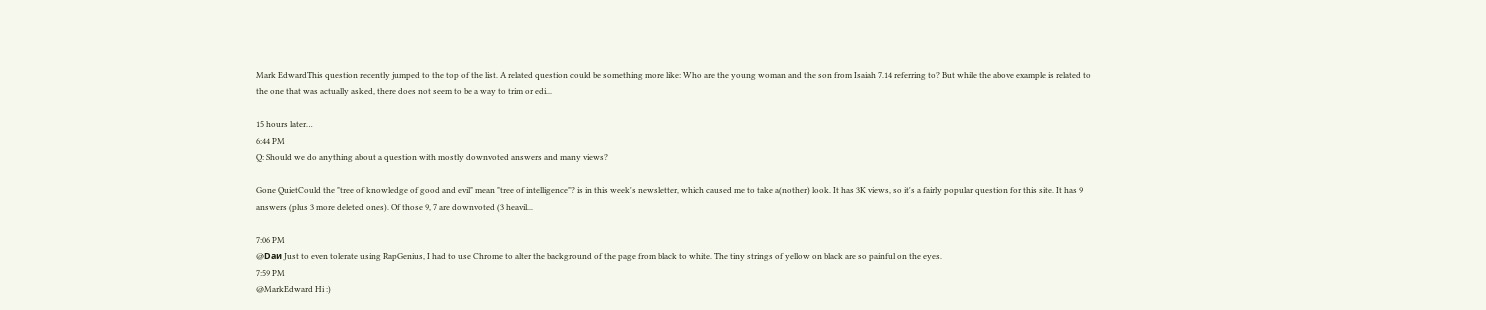Mark EdwardThis question recently jumped to the top of the list. A related question could be something more like: Who are the young woman and the son from Isaiah 7.14 referring to? But while the above example is related to the one that was actually asked, there does not seem to be a way to trim or edi...

15 hours later…
6:44 PM
Q: Should we do anything about a question with mostly downvoted answers and many views?

Gone QuietCould the "tree of knowledge of good and evil" mean "tree of intelligence"? is in this week's newsletter, which caused me to take a(nother) look. It has 3K views, so it's a fairly popular question for this site. It has 9 answers (plus 3 more deleted ones). Of those 9, 7 are downvoted (3 heavil...

7:06 PM
@Daи Just to even tolerate using RapGenius, I had to use Chrome to alter the background of the page from black to white. The tiny strings of yellow on black are so painful on the eyes.
7:59 PM
@MarkEdward Hi :)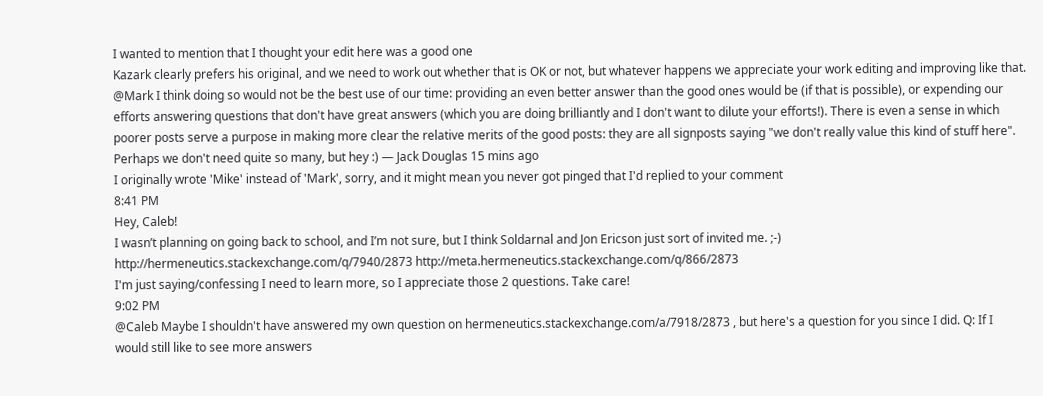I wanted to mention that I thought your edit here was a good one
Kazark clearly prefers his original, and we need to work out whether that is OK or not, but whatever happens we appreciate your work editing and improving like that.
@Mark I think doing so would not be the best use of our time: providing an even better answer than the good ones would be (if that is possible), or expending our efforts answering questions that don't have great answers (which you are doing brilliantly and I don't want to dilute your efforts!). There is even a sense in which poorer posts serve a purpose in making more clear the relative merits of the good posts: they are all signposts saying "we don't really value this kind of stuff here". Perhaps we don't need quite so many, but hey :) — Jack Douglas 15 mins ago
I originally wrote 'Mike' instead of 'Mark', sorry, and it might mean you never got pinged that I'd replied to your comment
8:41 PM
Hey, Caleb!
I wasn’t planning on going back to school, and I’m not sure, but I think Soldarnal and Jon Ericson just sort of invited me. ;-)
http://hermeneutics.stackexchange.com/q/7940/2873 http://meta.hermeneutics.stackexchange.com/q/866/2873
I'm just saying/confessing I need to learn more, so I appreciate those 2 questions. Take care!
9:02 PM
@Caleb Maybe I shouldn't have answered my own question on hermeneutics.stackexchange.com/a/7918/2873 , but here's a question for you since I did. Q: If I would still like to see more answers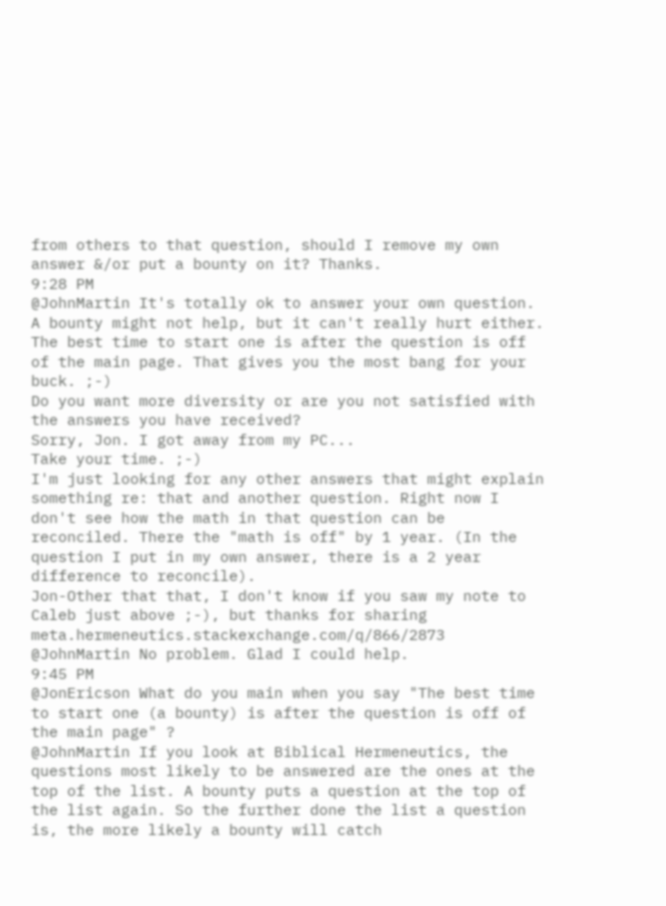from others to that question, should I remove my own answer &/or put a bounty on it? Thanks.
9:28 PM
@JohnMartin It's totally ok to answer your own question. A bounty might not help, but it can't really hurt either. The best time to start one is after the question is off of the main page. That gives you the most bang for your buck. ;-)
Do you want more diversity or are you not satisfied with the answers you have received?
Sorry, Jon. I got away from my PC...
Take your time. ;-)
I'm just looking for any other answers that might explain something re: that and another question. Right now I don't see how the math in that question can be reconciled. There the "math is off" by 1 year. (In the question I put in my own answer, there is a 2 year difference to reconcile).
Jon-Other that that, I don't know if you saw my note to Caleb just above ;-), but thanks for sharing meta.hermeneutics.stackexchange.com/q/866/2873
@JohnMartin No problem. Glad I could help.
9:45 PM
@JonEricson What do you main when you say "The best time to start one (a bounty) is after the question is off of the main page" ?
@JohnMartin If you look at Biblical Hermeneutics, the questions most likely to be answered are the ones at the top of the list. A bounty puts a question at the top of the list again. So the further done the list a question is, the more likely a bounty will catch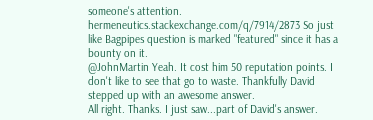someone's attention.
hermeneutics.stackexchange.com/q/7914/2873 So just like Bagpipes question is marked "featured" since it has a bounty on it.
@JohnMartin Yeah. It cost him 50 reputation points. I don't like to see that go to waste. Thankfully David stepped up with an awesome answer.
All right. Thanks. I just saw...part of David's answer.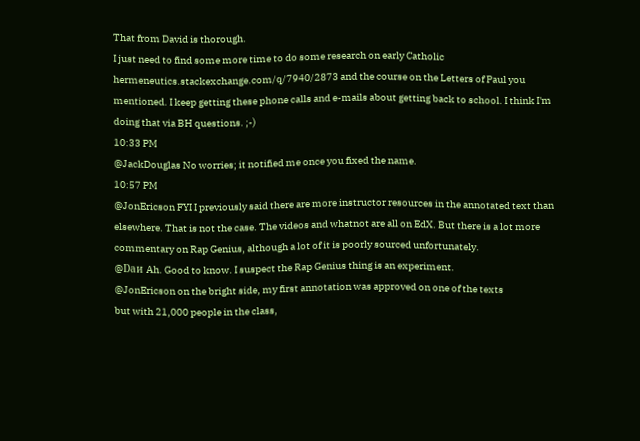That from David is thorough.
I just need to find some more time to do some research on early Catholic hermeneutics.stackexchange.com/q/7940/2873 and the course on the Letters of Paul you mentioned. I keep getting these phone calls and e-mails about getting back to school. I think I'm doing that via BH questions. ;-)
10:33 PM
@JackDouglas No worries; it notified me once you fixed the name.
10:57 PM
@JonEricson FYI I previously said there are more instructor resources in the annotated text than elsewhere. That is not the case. The videos and whatnot are all on EdX. But there is a lot more commentary on Rap Genius, although a lot of it is poorly sourced unfortunately.
@Daи Ah. Good to know. I suspect the Rap Genius thing is an experiment.
@JonEricson on the bright side, my first annotation was approved on one of the texts
but with 21,000 people in the class,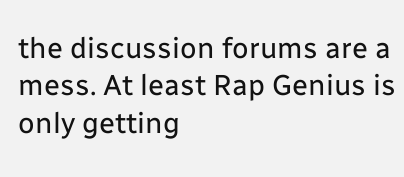the discussion forums are a mess. At least Rap Genius is only getting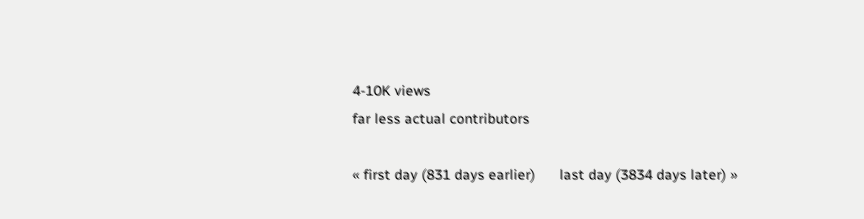4-10K views
far less actual contributors

« first day (831 days earlier)      last day (3834 days later) »